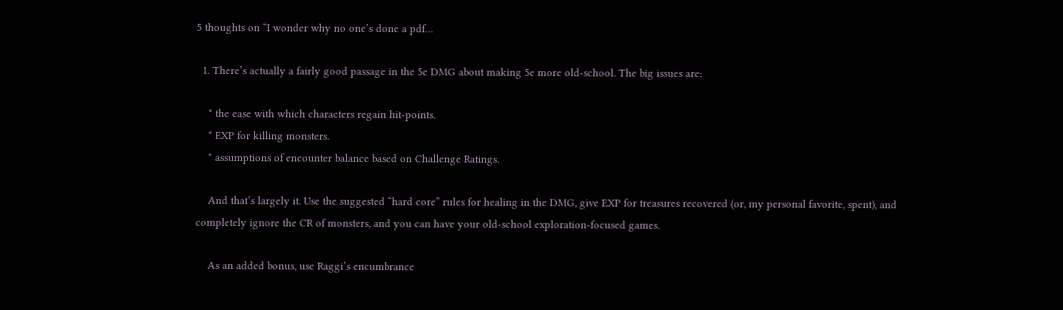5 thoughts on “I wonder why no one’s done a pdf…

  1. There’s actually a fairly good passage in the 5e DMG about making 5e more old-school. The big issues are:

    * the ease with which characters regain hit-points.
    * EXP for killing monsters.
    * assumptions of encounter balance based on Challenge Ratings.

    And that’s largely it. Use the suggested “hard core” rules for healing in the DMG, give EXP for treasures recovered (or, my personal favorite, spent), and completely ignore the CR of monsters, and you can have your old-school exploration-focused games.

    As an added bonus, use Raggi’s encumbrance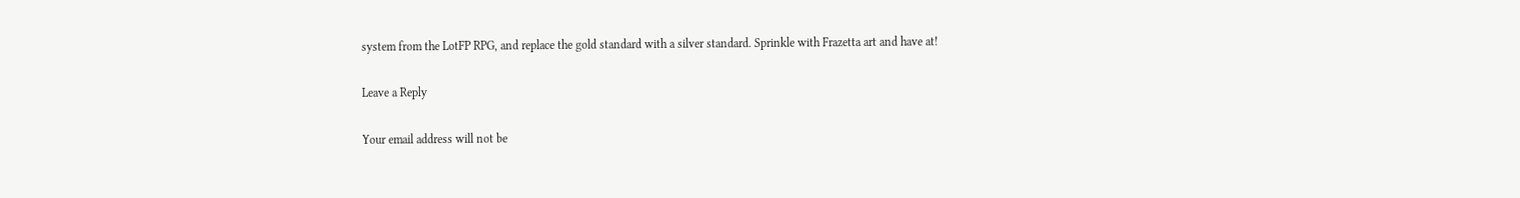system from the LotFP RPG, and replace the gold standard with a silver standard. Sprinkle with Frazetta art and have at!

Leave a Reply

Your email address will not be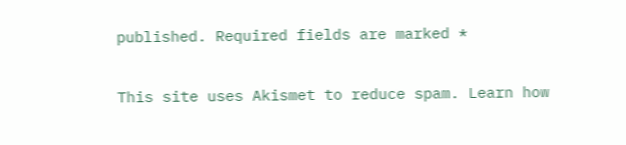published. Required fields are marked *

This site uses Akismet to reduce spam. Learn how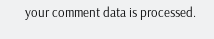your comment data is processed.